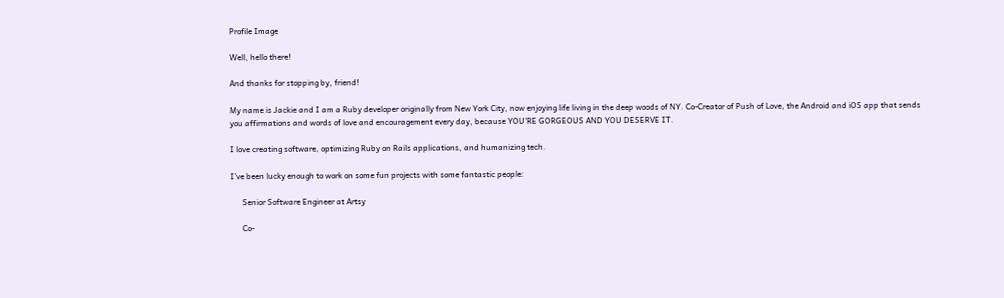Profile Image

Well, hello there!

And thanks for stopping by, friend!

My name is Jackie and I am a Ruby developer originally from New York City, now enjoying life living in the deep woods of NY. Co-Creator of Push of Love, the Android and iOS app that sends you affirmations and words of love and encouragement every day, because YOU’RE GORGEOUS AND YOU DESERVE IT.

I love creating software, optimizing Ruby on Rails applications, and humanizing tech.

I’ve been lucky enough to work on some fun projects with some fantastic people:

      Senior Software Engineer at Artsy

      Co-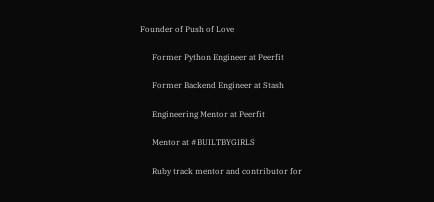Founder of Push of Love

      Former Python Engineer at Peerfit

      Former Backend Engineer at Stash

      Engineering Mentor at Peerfit

      Mentor at #BUILTBYGIRLS

      Ruby track mentor and contributor for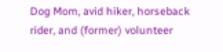Dog Mom, avid hiker, horseback rider, and (former) volunteer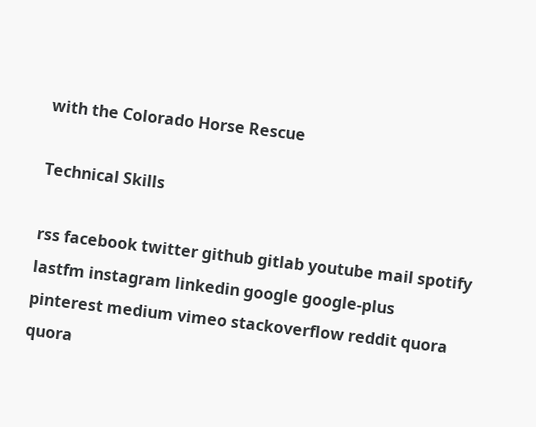with the Colorado Horse Rescue

Technical Skills

rss facebook twitter github gitlab youtube mail spotify lastfm instagram linkedin google google-plus pinterest medium vimeo stackoverflow reddit quora quora